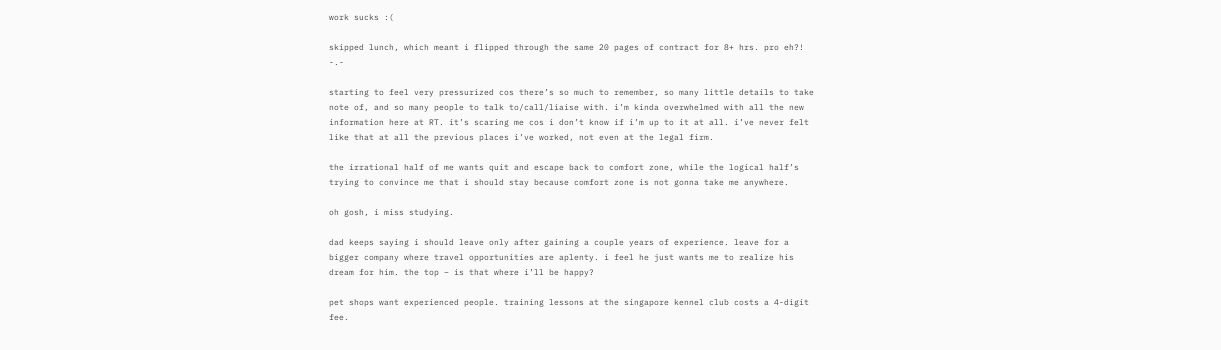work sucks :(

skipped lunch, which meant i flipped through the same 20 pages of contract for 8+ hrs. pro eh?! -.-

starting to feel very pressurized cos there’s so much to remember, so many little details to take note of, and so many people to talk to/call/liaise with. i’m kinda overwhelmed with all the new information here at RT. it’s scaring me cos i don’t know if i’m up to it at all. i’ve never felt like that at all the previous places i’ve worked, not even at the legal firm.

the irrational half of me wants quit and escape back to comfort zone, while the logical half’s trying to convince me that i should stay because comfort zone is not gonna take me anywhere.

oh gosh, i miss studying.

dad keeps saying i should leave only after gaining a couple years of experience. leave for a bigger company where travel opportunities are aplenty. i feel he just wants me to realize his dream for him. the top – is that where i’ll be happy?

pet shops want experienced people. training lessons at the singapore kennel club costs a 4-digit fee.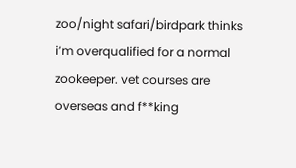zoo/night safari/birdpark thinks i’m overqualified for a normal zookeeper. vet courses are overseas and f**king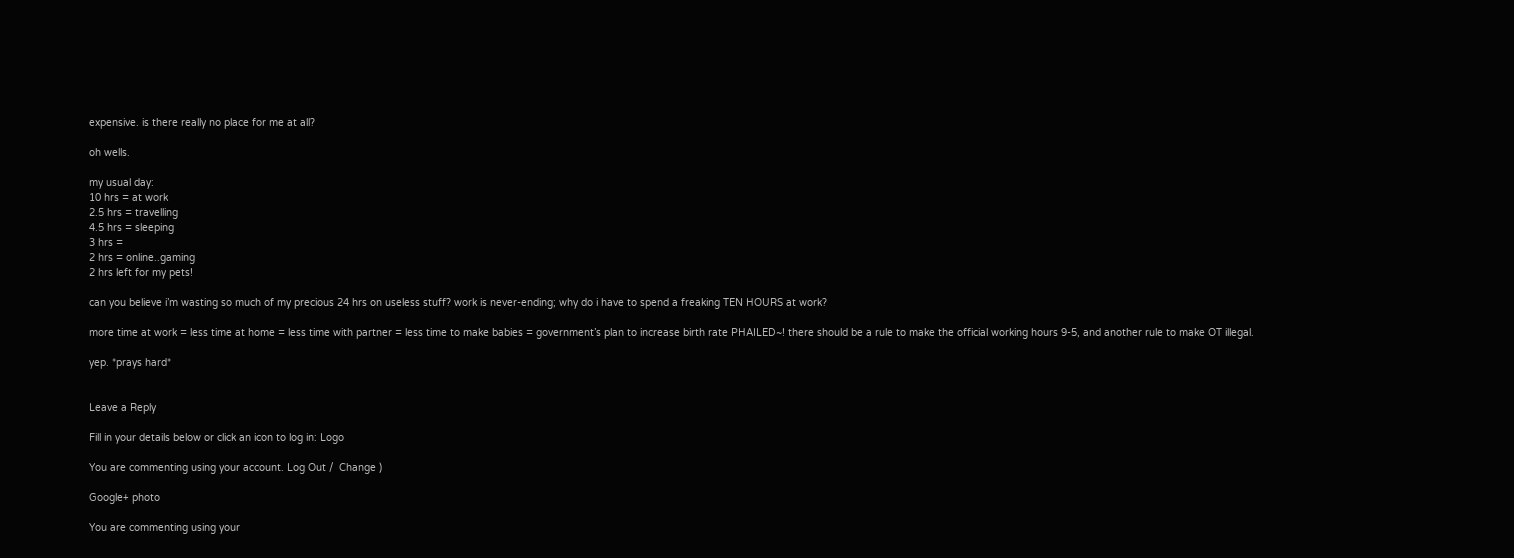expensive. is there really no place for me at all?

oh wells.

my usual day:
10 hrs = at work
2.5 hrs = travelling
4.5 hrs = sleeping
3 hrs =
2 hrs = online..gaming
2 hrs left for my pets!

can you believe i’m wasting so much of my precious 24 hrs on useless stuff? work is never-ending; why do i have to spend a freaking TEN HOURS at work?

more time at work = less time at home = less time with partner = less time to make babies = government’s plan to increase birth rate PHAILED~! there should be a rule to make the official working hours 9-5, and another rule to make OT illegal.

yep. *prays hard*


Leave a Reply

Fill in your details below or click an icon to log in: Logo

You are commenting using your account. Log Out /  Change )

Google+ photo

You are commenting using your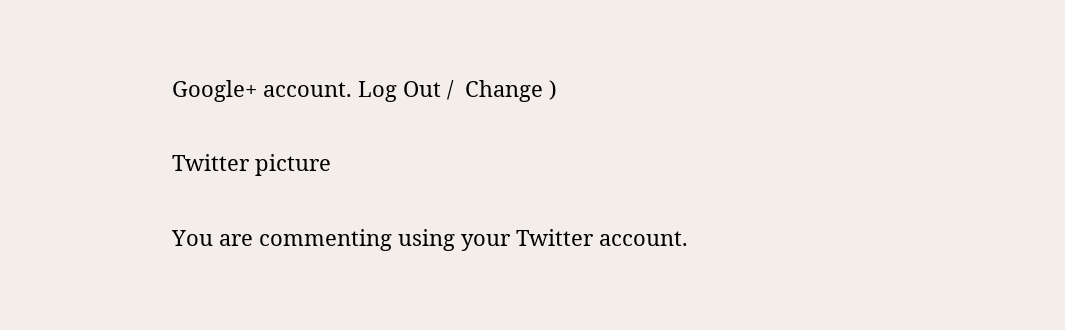Google+ account. Log Out /  Change )

Twitter picture

You are commenting using your Twitter account.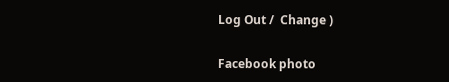Log Out /  Change )

Facebook photo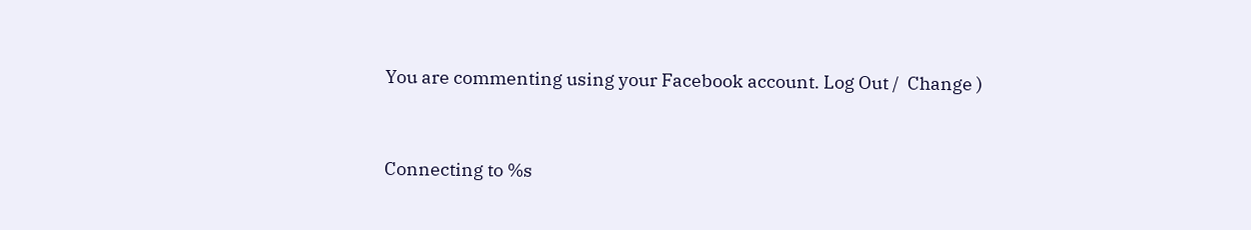You are commenting using your Facebook account. Log Out /  Change )


Connecting to %s